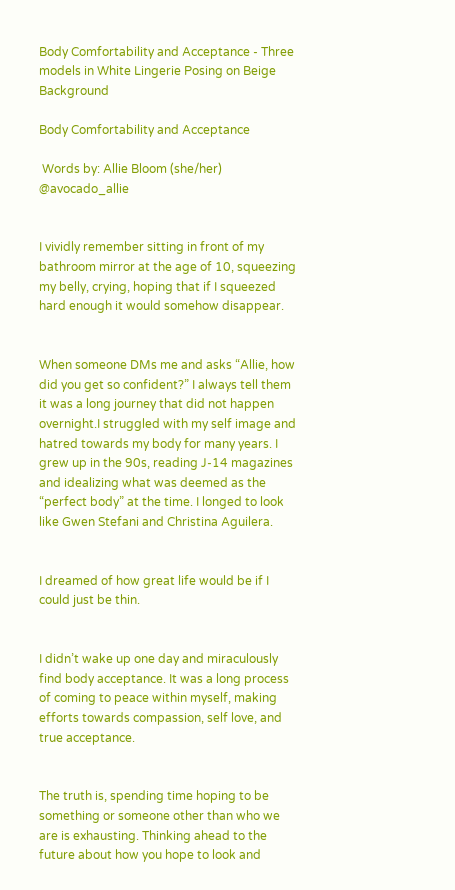Body Comfortability and Acceptance - Three models in White Lingerie Posing on Beige Background

Body Comfortability and Acceptance

 Words by: Allie Bloom (she/her) @avocado_allie


I vividly remember sitting in front of my bathroom mirror at the age of 10, squeezing my belly, crying, hoping that if I squeezed hard enough it would somehow disappear.


When someone DMs me and asks “Allie, how did you get so confident?” I always tell them it was a long journey that did not happen overnight.I struggled with my self image and hatred towards my body for many years. I grew up in the 90s, reading J-14 magazines and idealizing what was deemed as the “perfect body” at the time. I longed to look like Gwen Stefani and Christina Aguilera.


I dreamed of how great life would be if I could just be thin.


I didn’t wake up one day and miraculously find body acceptance. It was a long process of coming to peace within myself, making efforts towards compassion, self love, and true acceptance.


The truth is, spending time hoping to be something or someone other than who we are is exhausting. Thinking ahead to the future about how you hope to look and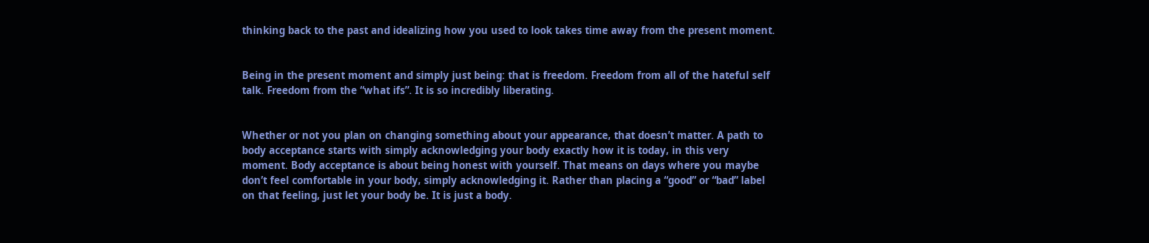thinking back to the past and idealizing how you used to look takes time away from the present moment.


Being in the present moment and simply just being: that is freedom. Freedom from all of the hateful self talk. Freedom from the “what ifs”. It is so incredibly liberating.


Whether or not you plan on changing something about your appearance, that doesn’t matter. A path to body acceptance starts with simply acknowledging your body exactly how it is today, in this very moment. Body acceptance is about being honest with yourself. That means on days where you maybe don’t feel comfortable in your body, simply acknowledging it. Rather than placing a “good” or “bad” label on that feeling, just let your body be. It is just a body.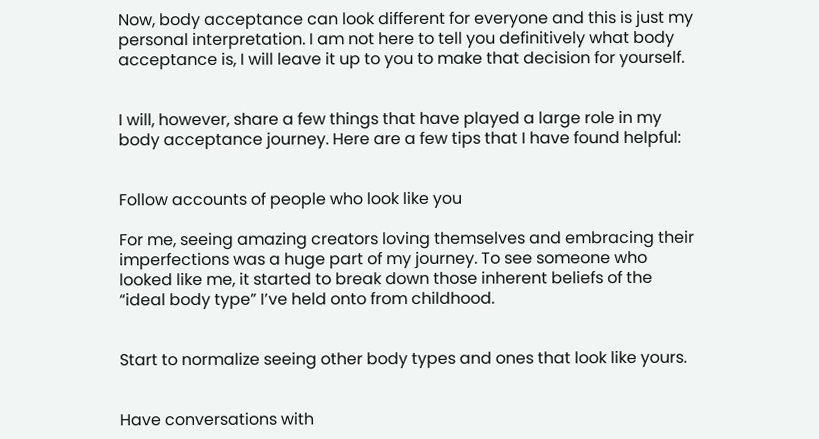Now, body acceptance can look different for everyone and this is just my personal interpretation. I am not here to tell you definitively what body acceptance is, I will leave it up to you to make that decision for yourself.


I will, however, share a few things that have played a large role in my body acceptance journey. Here are a few tips that I have found helpful:


Follow accounts of people who look like you

For me, seeing amazing creators loving themselves and embracing their imperfections was a huge part of my journey. To see someone who looked like me, it started to break down those inherent beliefs of the “ideal body type” I’ve held onto from childhood.


Start to normalize seeing other body types and ones that look like yours.


Have conversations with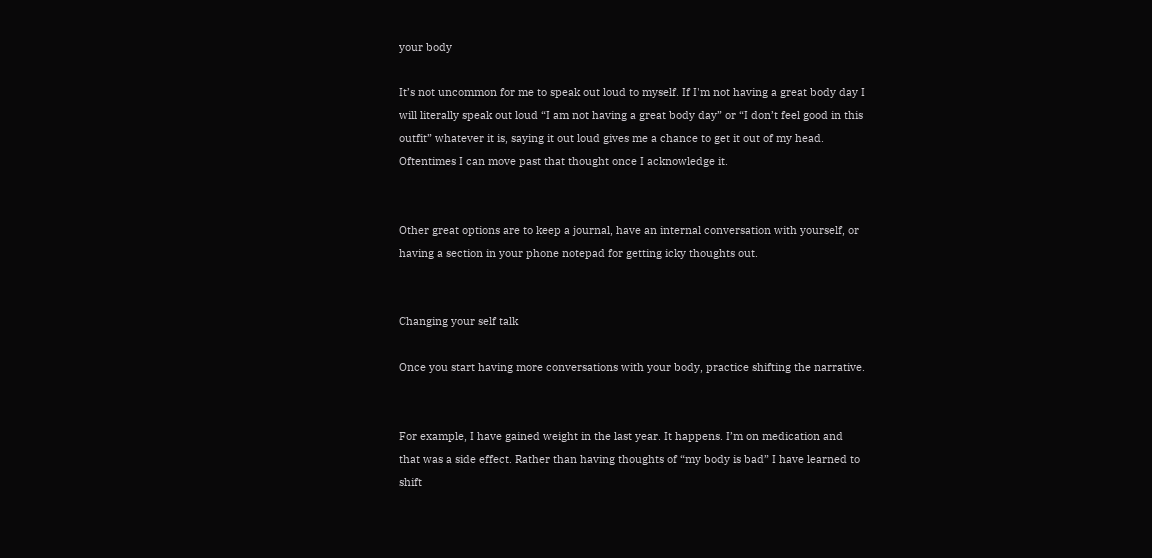your body

It’s not uncommon for me to speak out loud to myself. If I'm not having a great body day I will literally speak out loud “I am not having a great body day” or “I don’t feel good in this outfit” whatever it is, saying it out loud gives me a chance to get it out of my head. Oftentimes I can move past that thought once I acknowledge it.


Other great options are to keep a journal, have an internal conversation with yourself, or having a section in your phone notepad for getting icky thoughts out.


Changing your self talk

Once you start having more conversations with your body, practice shifting the narrative.


For example, I have gained weight in the last year. It happens. I’m on medication and that was a side effect. Rather than having thoughts of “my body is bad” I have learned to shift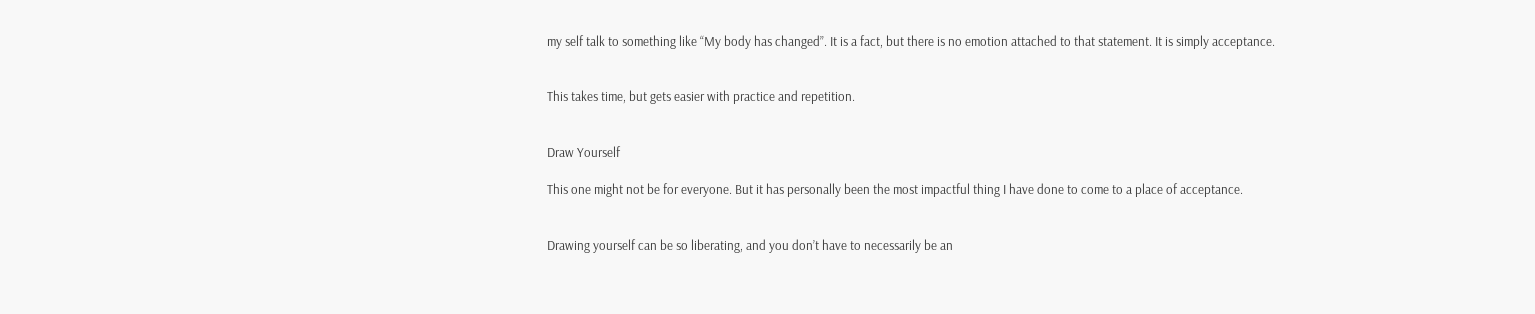my self talk to something like “My body has changed”. It is a fact, but there is no emotion attached to that statement. It is simply acceptance.


This takes time, but gets easier with practice and repetition.


Draw Yourself

This one might not be for everyone. But it has personally been the most impactful thing I have done to come to a place of acceptance.


Drawing yourself can be so liberating, and you don’t have to necessarily be an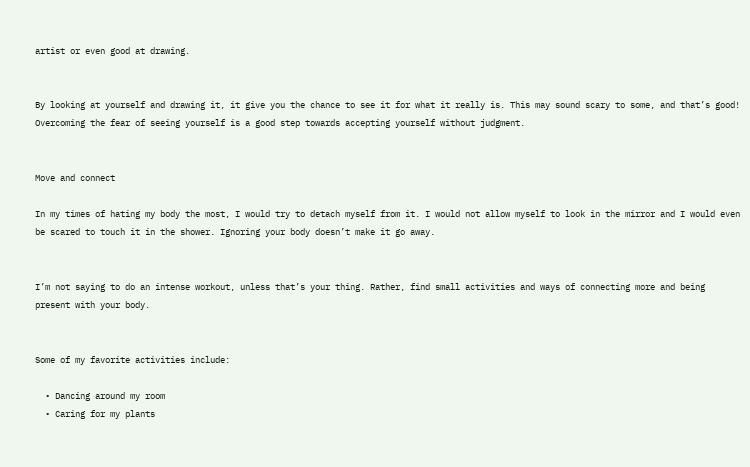artist or even good at drawing.


By looking at yourself and drawing it, it give you the chance to see it for what it really is. This may sound scary to some, and that’s good! Overcoming the fear of seeing yourself is a good step towards accepting yourself without judgment.


Move and connect

In my times of hating my body the most, I would try to detach myself from it. I would not allow myself to look in the mirror and I would even be scared to touch it in the shower. Ignoring your body doesn’t make it go away.


I’m not saying to do an intense workout, unless that’s your thing. Rather, find small activities and ways of connecting more and being present with your body.


Some of my favorite activities include:

  • Dancing around my room
  • Caring for my plants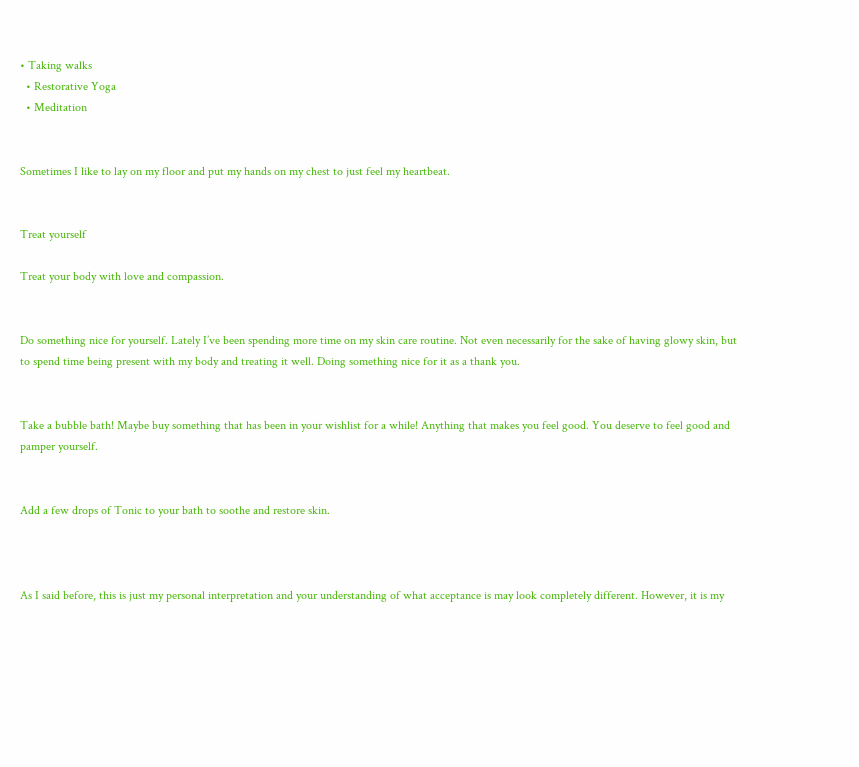• Taking walks
  • Restorative Yoga
  • Meditation


Sometimes I like to lay on my floor and put my hands on my chest to just feel my heartbeat.


Treat yourself

Treat your body with love and compassion.


Do something nice for yourself. Lately I’ve been spending more time on my skin care routine. Not even necessarily for the sake of having glowy skin, but to spend time being present with my body and treating it well. Doing something nice for it as a thank you.


Take a bubble bath! Maybe buy something that has been in your wishlist for a while! Anything that makes you feel good. You deserve to feel good and pamper yourself.


Add a few drops of Tonic to your bath to soothe and restore skin.



As I said before, this is just my personal interpretation and your understanding of what acceptance is may look completely different. However, it is my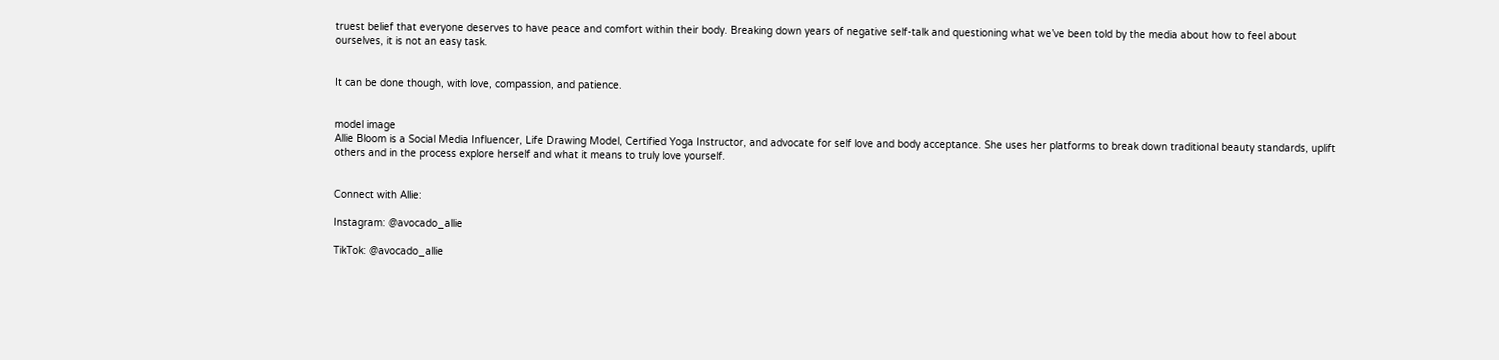truest belief that everyone deserves to have peace and comfort within their body. Breaking down years of negative self-talk and questioning what we’ve been told by the media about how to feel about ourselves, it is not an easy task.


It can be done though, with love, compassion, and patience.


model image
Allie Bloom is a Social Media Influencer, Life Drawing Model, Certified Yoga Instructor, and advocate for self love and body acceptance. She uses her platforms to break down traditional beauty standards, uplift others and in the process explore herself and what it means to truly love yourself.


Connect with Allie:

Instagram: @avocado_allie

TikTok: @avocado_allie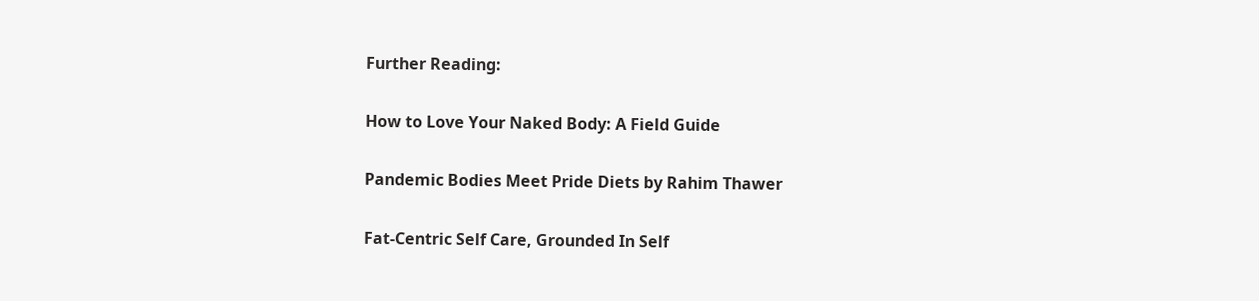Further Reading:

How to Love Your Naked Body: A Field Guide

Pandemic Bodies Meet Pride Diets by Rahim Thawer

Fat-Centric Self Care, Grounded In Self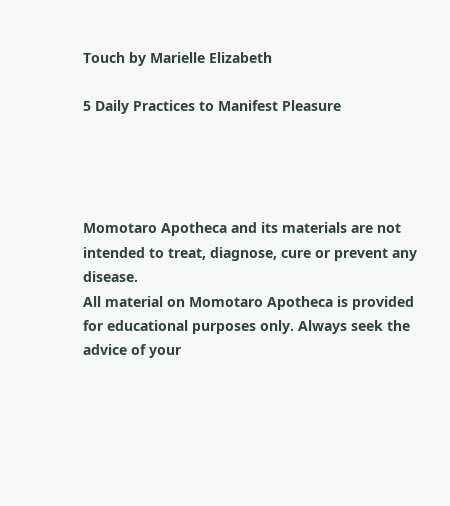Touch by Marielle Elizabeth

5 Daily Practices to Manifest Pleasure




Momotaro Apotheca and its materials are not intended to treat, diagnose, cure or prevent any disease.
All material on Momotaro Apotheca is provided for educational purposes only. Always seek the advice of your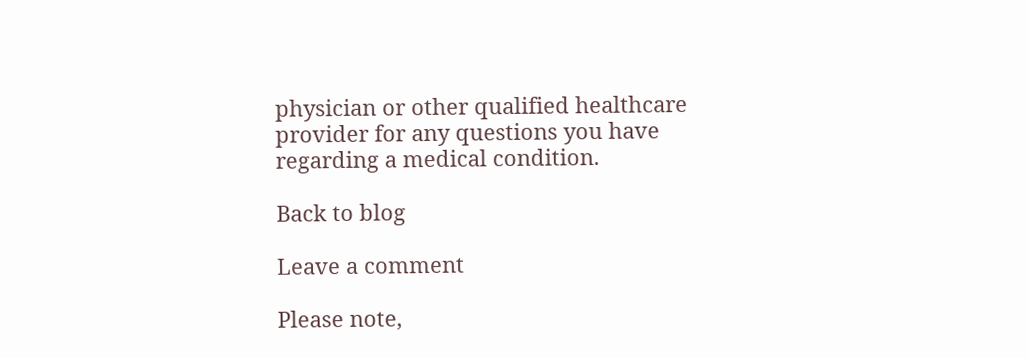physician or other qualified healthcare provider for any questions you have regarding a medical condition.

Back to blog

Leave a comment

Please note,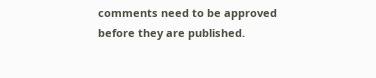comments need to be approved before they are published.